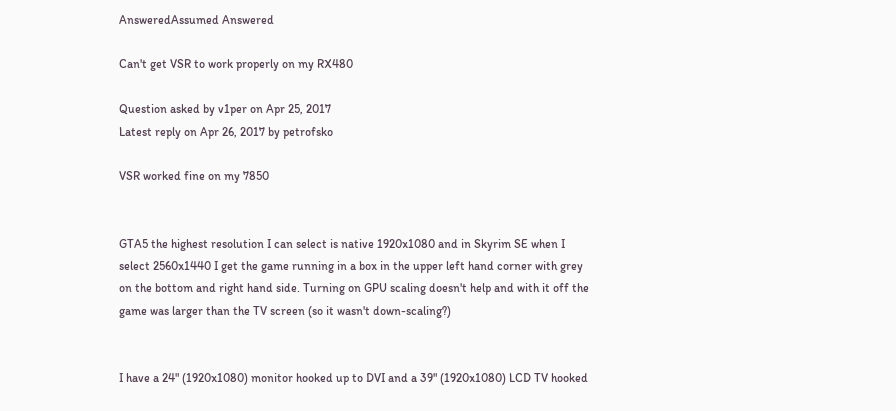AnsweredAssumed Answered

Can't get VSR to work properly on my RX480

Question asked by v1per on Apr 25, 2017
Latest reply on Apr 26, 2017 by petrofsko

VSR worked fine on my 7850


GTA5 the highest resolution I can select is native 1920x1080 and in Skyrim SE when I select 2560x1440 I get the game running in a box in the upper left hand corner with grey on the bottom and right hand side. Turning on GPU scaling doesn't help and with it off the game was larger than the TV screen (so it wasn't down-scaling?)


I have a 24" (1920x1080) monitor hooked up to DVI and a 39" (1920x1080) LCD TV hooked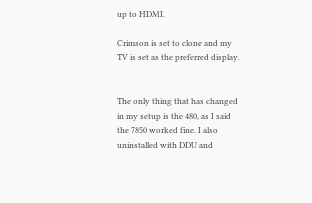up to HDMI.

Crimson is set to clone and my TV is set as the preferred display.


The only thing that has changed in my setup is the 480, as I said the 7850 worked fine. I also uninstalled with DDU and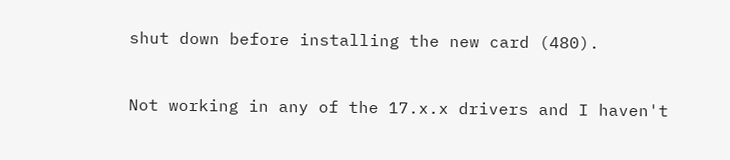shut down before installing the new card (480).


Not working in any of the 17.x.x drivers and I haven't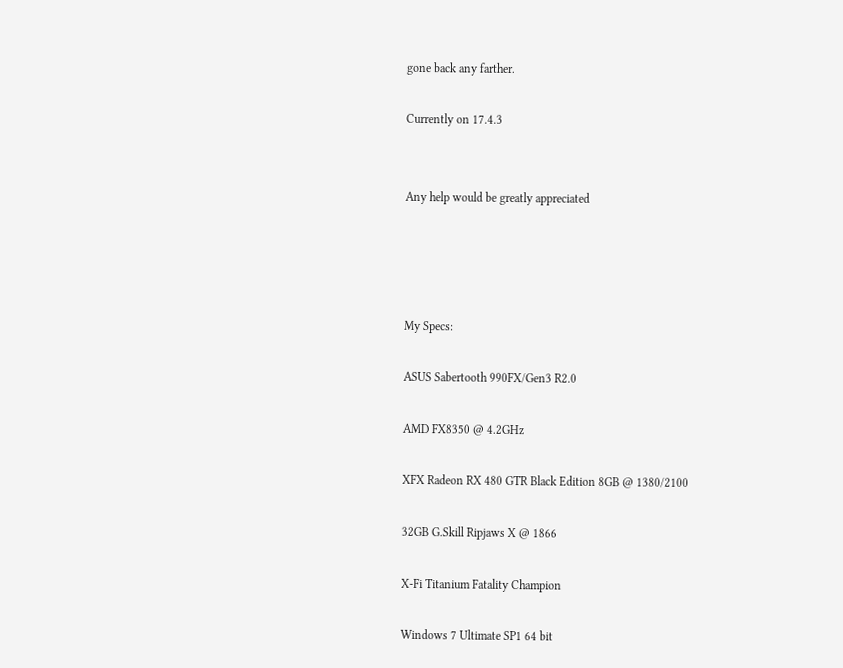gone back any farther.

Currently on 17.4.3


Any help would be greatly appreciated




My Specs:

ASUS Sabertooth 990FX/Gen3 R2.0

AMD FX8350 @ 4.2GHz

XFX Radeon RX 480 GTR Black Edition 8GB @ 1380/2100

32GB G.Skill Ripjaws X @ 1866

X-Fi Titanium Fatality Champion

Windows 7 Ultimate SP1 64 bit